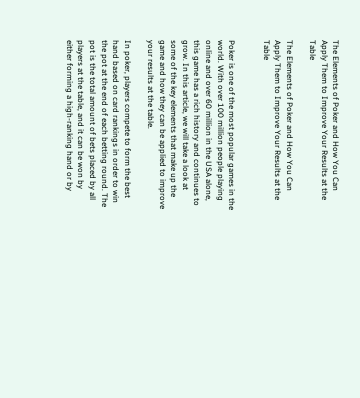The Elements of Poker and How You Can Apply Them to Improve Your Results at the Table

The Elements of Poker and How You Can Apply Them to Improve Your Results at the Table


Poker is one of the most popular games in the world. With over 100 million people playing online and over 60 million in the USA alone, this game has a rich history and continues to grow. In this article, we will take a look at some of the key elements that make up the game and how they can be applied to improve your results at the table.

In poker, players compete to form the best hand based on card rankings in order to win the pot at the end of each betting round. The pot is the total amount of bets placed by all players at the table, and it can be won by either forming a high-ranking hand or by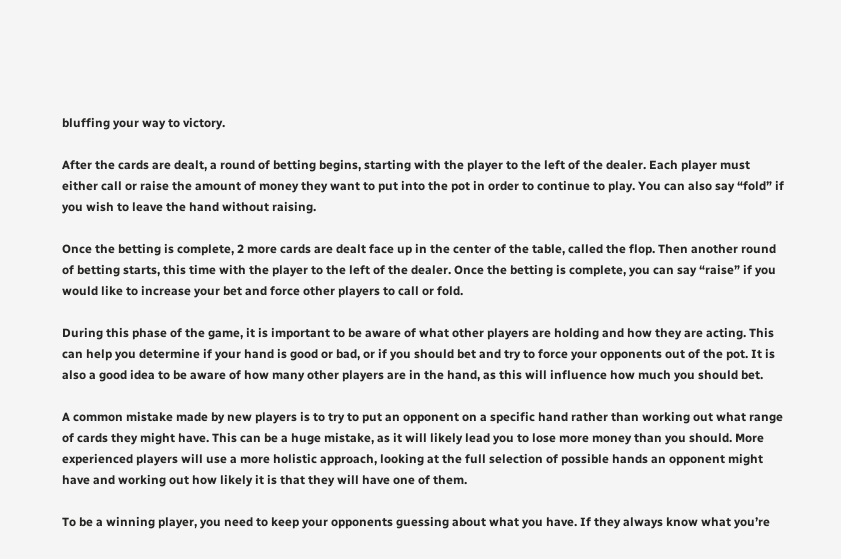bluffing your way to victory.

After the cards are dealt, a round of betting begins, starting with the player to the left of the dealer. Each player must either call or raise the amount of money they want to put into the pot in order to continue to play. You can also say “fold” if you wish to leave the hand without raising.

Once the betting is complete, 2 more cards are dealt face up in the center of the table, called the flop. Then another round of betting starts, this time with the player to the left of the dealer. Once the betting is complete, you can say “raise” if you would like to increase your bet and force other players to call or fold.

During this phase of the game, it is important to be aware of what other players are holding and how they are acting. This can help you determine if your hand is good or bad, or if you should bet and try to force your opponents out of the pot. It is also a good idea to be aware of how many other players are in the hand, as this will influence how much you should bet.

A common mistake made by new players is to try to put an opponent on a specific hand rather than working out what range of cards they might have. This can be a huge mistake, as it will likely lead you to lose more money than you should. More experienced players will use a more holistic approach, looking at the full selection of possible hands an opponent might have and working out how likely it is that they will have one of them.

To be a winning player, you need to keep your opponents guessing about what you have. If they always know what you’re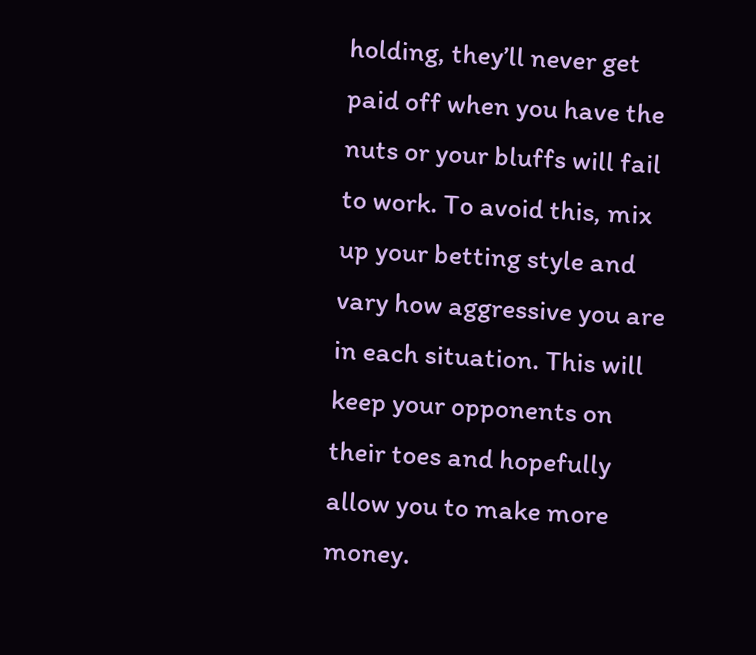holding, they’ll never get paid off when you have the nuts or your bluffs will fail to work. To avoid this, mix up your betting style and vary how aggressive you are in each situation. This will keep your opponents on their toes and hopefully allow you to make more money.